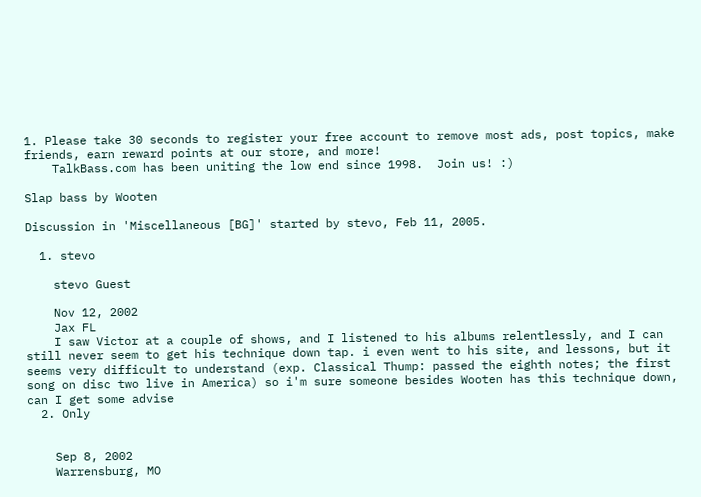1. Please take 30 seconds to register your free account to remove most ads, post topics, make friends, earn reward points at our store, and more!
    TalkBass.com has been uniting the low end since 1998.  Join us! :)

Slap bass by Wooten

Discussion in 'Miscellaneous [BG]' started by stevo, Feb 11, 2005.

  1. stevo

    stevo Guest

    Nov 12, 2002
    Jax FL
    I saw Victor at a couple of shows, and I listened to his albums relentlessly, and I can still never seem to get his technique down tap. i even went to his site, and lessons, but it seems very difficult to understand (exp. Classical Thump: passed the eighth notes; the first song on disc two live in America) so i'm sure someone besides Wooten has this technique down, can I get some advise
  2. Only


    Sep 8, 2002
    Warrensburg, MO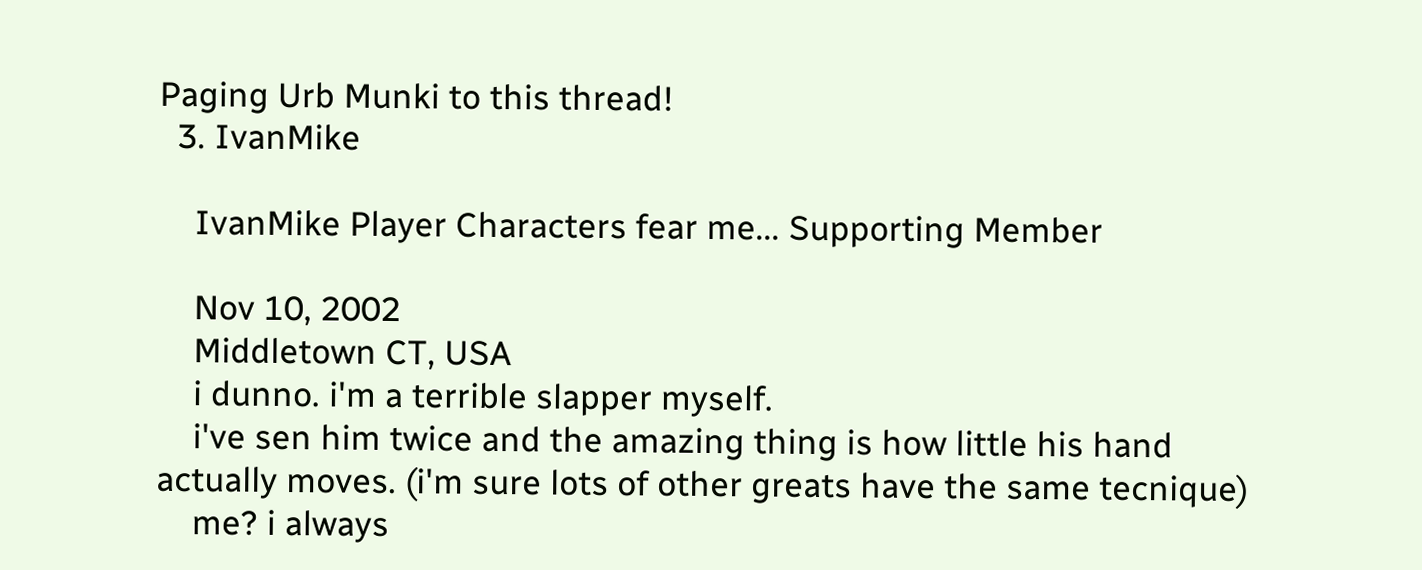Paging Urb Munki to this thread!
  3. IvanMike

    IvanMike Player Characters fear me... Supporting Member

    Nov 10, 2002
    Middletown CT, USA
    i dunno. i'm a terrible slapper myself.
    i've sen him twice and the amazing thing is how little his hand actually moves. (i'm sure lots of other greats have the same tecnique)
    me? i always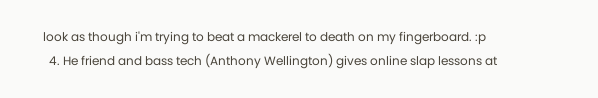look as though i'm trying to beat a mackerel to death on my fingerboard. :p
  4. He friend and bass tech (Anthony Wellington) gives online slap lessons at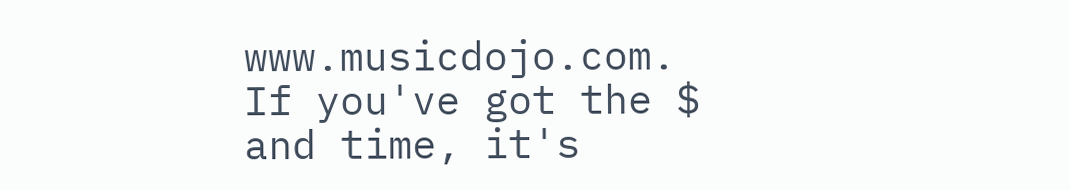www.musicdojo.com. If you've got the $ and time, it's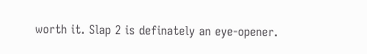worth it. Slap 2 is definately an eye-opener.